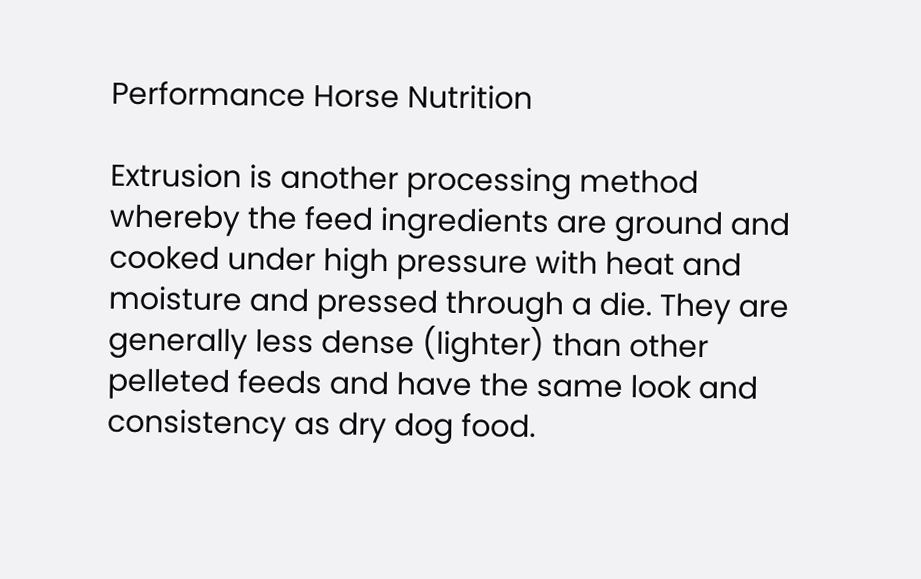Performance Horse Nutrition

Extrusion is another processing method whereby the feed ingredients are ground and cooked under high pressure with heat and moisture and pressed through a die. They are generally less dense (lighter) than other pelleted feeds and have the same look and consistency as dry dog food.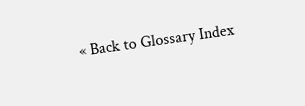« Back to Glossary Index